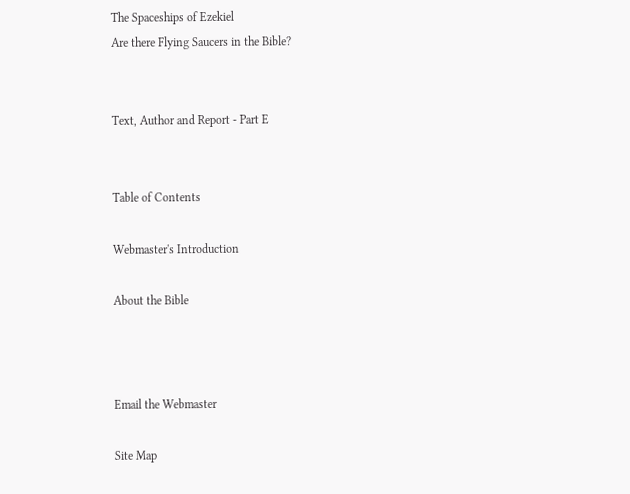The Spaceships of Ezekiel
Are there Flying Saucers in the Bible?


Text, Author and Report - Part E


Table of Contents

Webmaster's Introduction

About the Bible



Email the Webmaster

Site Map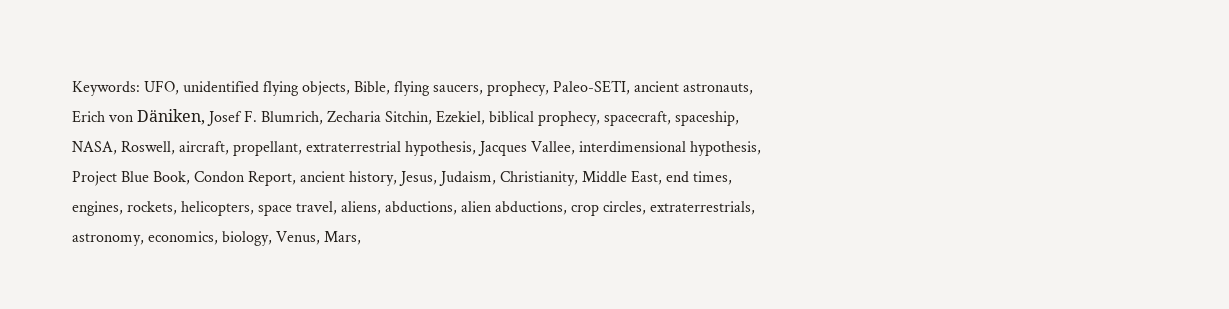Keywords: UFO, unidentified flying objects, Bible, flying saucers, prophecy, Paleo-SETI, ancient astronauts, Erich von Däniken, Josef F. Blumrich, Zecharia Sitchin, Ezekiel, biblical prophecy, spacecraft, spaceship, NASA, Roswell, aircraft, propellant, extraterrestrial hypothesis, Jacques Vallee, interdimensional hypothesis, Project Blue Book, Condon Report, ancient history, Jesus, Judaism, Christianity, Middle East, end times, engines, rockets, helicopters, space travel, aliens, abductions, alien abductions, crop circles, extraterrestrials, astronomy, economics, biology, Venus, Mars,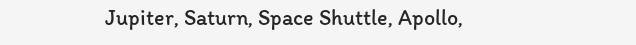Jupiter, Saturn, Space Shuttle, Apollo,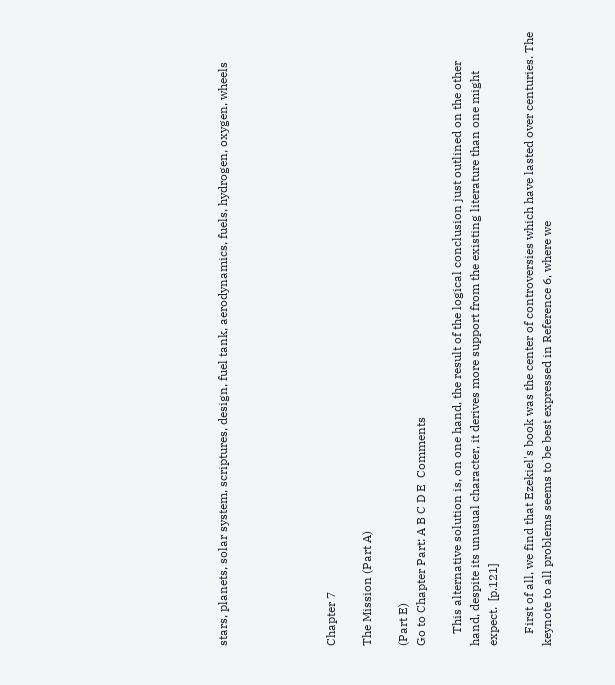stars, planets, solar system, scriptures, design, fuel tank, aerodynamics, fuels, hydrogen, oxygen, wheels





Chapter 7

The Mission (Part A)

(Part E)
Go to Chapter Part: A B C D E  Comments

    This alternative solution is, on one hand, the result of the logical conclusion just outlined on the other hand, despite its unusual character, it derives more support from the existing literature than one might expect.  [p.121]

    First of all, we find that Ezekiel's book was the center of controversies which have lasted over centuries. The keynote to all problems seems to be best expressed in Reference 6, where we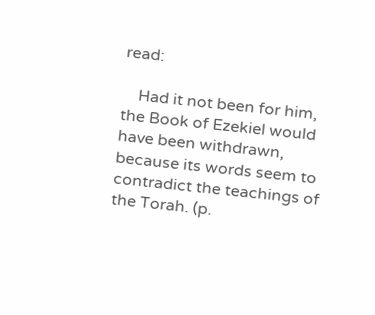read:

    Had it not been for him, the Book of Ezekiel would have been withdrawn, because its words seem to contradict the teachings of the Torah. (p.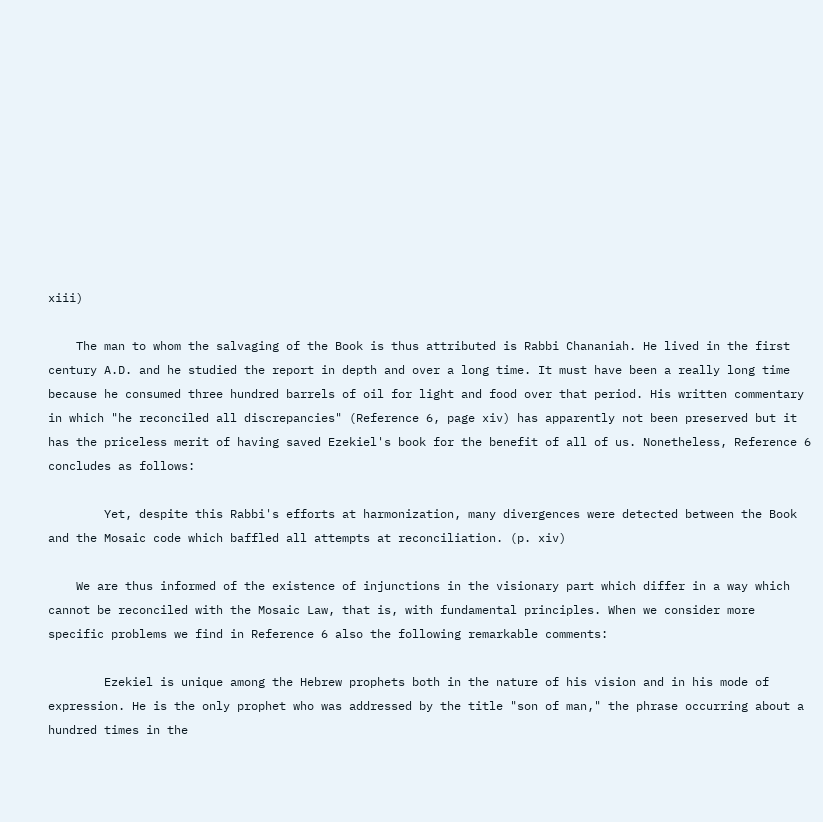xiii)

    The man to whom the salvaging of the Book is thus attributed is Rabbi Chananiah. He lived in the first century A.D. and he studied the report in depth and over a long time. It must have been a really long time because he consumed three hundred barrels of oil for light and food over that period. His written commentary in which "he reconciled all discrepancies" (Reference 6, page xiv) has apparently not been preserved but it has the priceless merit of having saved Ezekiel's book for the benefit of all of us. Nonetheless, Reference 6 concludes as follows:

        Yet, despite this Rabbi's efforts at harmonization, many divergences were detected between the Book and the Mosaic code which baffled all attempts at reconciliation. (p. xiv)

    We are thus informed of the existence of injunctions in the visionary part which differ in a way which cannot be reconciled with the Mosaic Law, that is, with fundamental principles. When we consider more specific problems we find in Reference 6 also the following remarkable comments:

        Ezekiel is unique among the Hebrew prophets both in the nature of his vision and in his mode of expression. He is the only prophet who was addressed by the title "son of man," the phrase occurring about a hundred times in the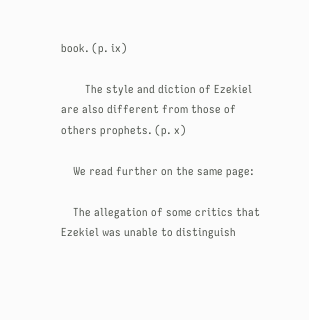book. (p. ix)

        The style and diction of Ezekiel are also different from those of others prophets. (p. x)

    We read further on the same page:

    The allegation of some critics that Ezekiel was unable to distinguish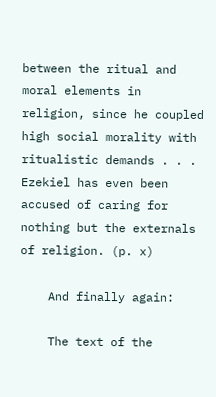between the ritual and moral elements in religion, since he coupled high social morality with ritualistic demands . . . Ezekiel has even been accused of caring for nothing but the externals of religion. (p. x)

    And finally again:

    The text of the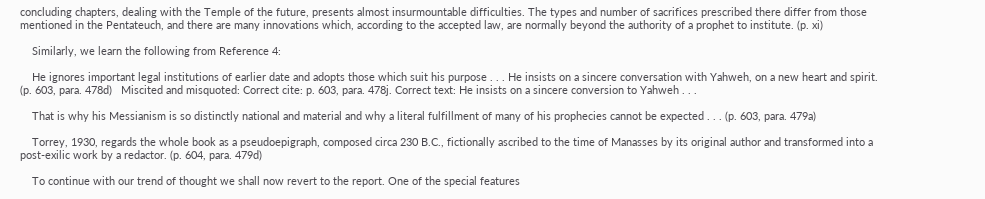concluding chapters, dealing with the Temple of the future, presents almost insurmountable difficulties. The types and number of sacrifices prescribed there differ from those mentioned in the Pentateuch, and there are many innovations which, according to the accepted law, are normally beyond the authority of a prophet to institute. (p. xi)

    Similarly, we learn the following from Reference 4:

    He ignores important legal institutions of earlier date and adopts those which suit his purpose . . . He insists on a sincere conversation with Yahweh, on a new heart and spirit. (p. 603, para. 478d)   Miscited and misquoted: Correct cite: p. 603, para. 478j. Correct text: He insists on a sincere conversion to Yahweh . . .

    That is why his Messianism is so distinctly national and material and why a literal fulfillment of many of his prophecies cannot be expected . . . (p. 603, para. 479a)

    Torrey, 1930, regards the whole book as a pseudoepigraph, composed circa 230 B.C., fictionally ascribed to the time of Manasses by its original author and transformed into a post-exilic work by a redactor. (p. 604, para. 479d)

    To continue with our trend of thought we shall now revert to the report. One of the special features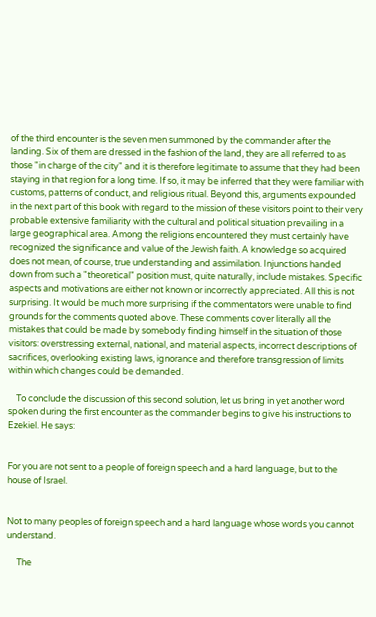of the third encounter is the seven men summoned by the commander after the landing. Six of them are dressed in the fashion of the land, they are all referred to as those "in charge of the city" and it is therefore legitimate to assume that they had been staying in that region for a long time. If so, it may be inferred that they were familiar with customs, patterns of conduct, and religious ritual. Beyond this, arguments expounded in the next part of this book with regard to the mission of these visitors point to their very probable extensive familiarity with the cultural and political situation prevailing in a large geographical area. Among the religions encountered they must certainly have recognized the significance and value of the Jewish faith. A knowledge so acquired does not mean, of course, true understanding and assimilation. Injunctions handed down from such a "theoretical" position must, quite naturally, include mistakes. Specific aspects and motivations are either not known or incorrectly appreciated. All this is not surprising. It would be much more surprising if the commentators were unable to find grounds for the comments quoted above. These comments cover literally all the mistakes that could be made by somebody finding himself in the situation of those visitors: overstressing external, national, and material aspects, incorrect descriptions of sacrifices, overlooking existing laws, ignorance and therefore transgression of limits within which changes could be demanded.

    To conclude the discussion of this second solution, let us bring in yet another word spoken during the first encounter as the commander begins to give his instructions to Ezekiel. He says:


For you are not sent to a people of foreign speech and a hard language, but to the house of Israel.


Not to many peoples of foreign speech and a hard language whose words you cannot understand.

     The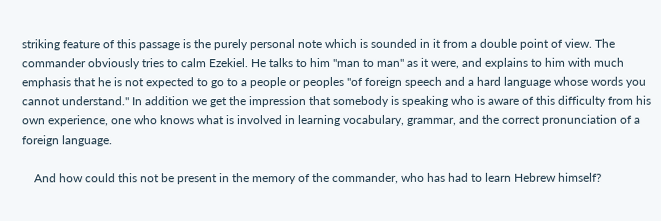striking feature of this passage is the purely personal note which is sounded in it from a double point of view. The commander obviously tries to calm Ezekiel. He talks to him "man to man" as it were, and explains to him with much emphasis that he is not expected to go to a people or peoples "of foreign speech and a hard language whose words you cannot understand." In addition we get the impression that somebody is speaking who is aware of this difficulty from his own experience, one who knows what is involved in learning vocabulary, grammar, and the correct pronunciation of a foreign language.

    And how could this not be present in the memory of the commander, who has had to learn Hebrew himself?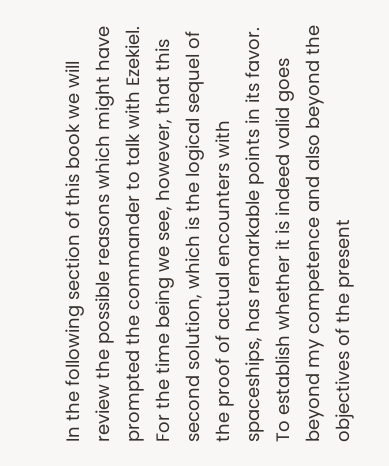In the following section of this book we will review the possible reasons which might have prompted the commander to talk with Ezekiel. For the time being we see, however, that this second solution, which is the logical sequel of the proof of actual encounters with spaceships, has remarkable points in its favor. To establish whether it is indeed valid goes beyond my competence and also beyond the objectives of the present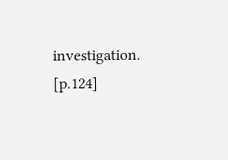investigation.  [p.124]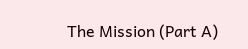The Mission (Part A)